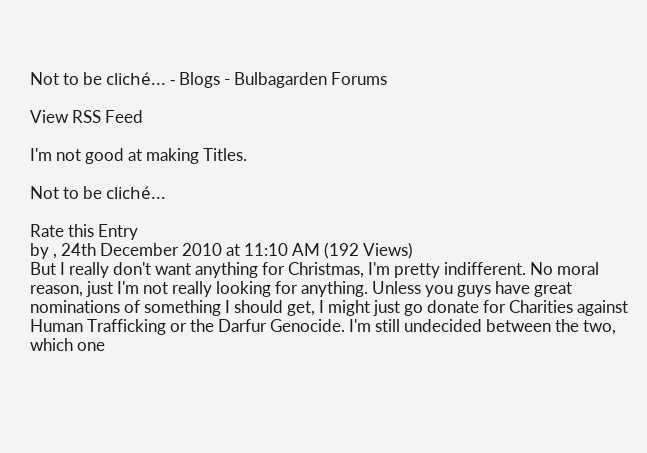Not to be cliché... - Blogs - Bulbagarden Forums

View RSS Feed

I'm not good at making Titles.

Not to be cliché...

Rate this Entry
by , 24th December 2010 at 11:10 AM (192 Views)
But I really don't want anything for Christmas, I'm pretty indifferent. No moral reason, just I'm not really looking for anything. Unless you guys have great nominations of something I should get, I might just go donate for Charities against Human Trafficking or the Darfur Genocide. I'm still undecided between the two, which one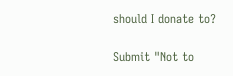should I donate to?

Submit "Not to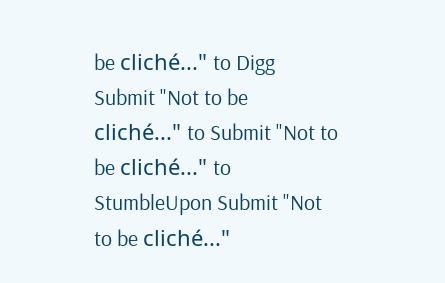be cliché..." to Digg Submit "Not to be cliché..." to Submit "Not to be cliché..." to StumbleUpon Submit "Not to be cliché..."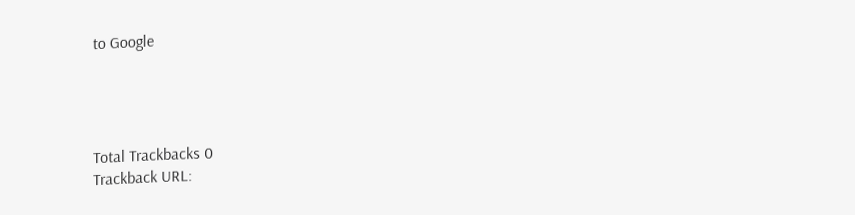to Google




Total Trackbacks 0
Trackback URL: